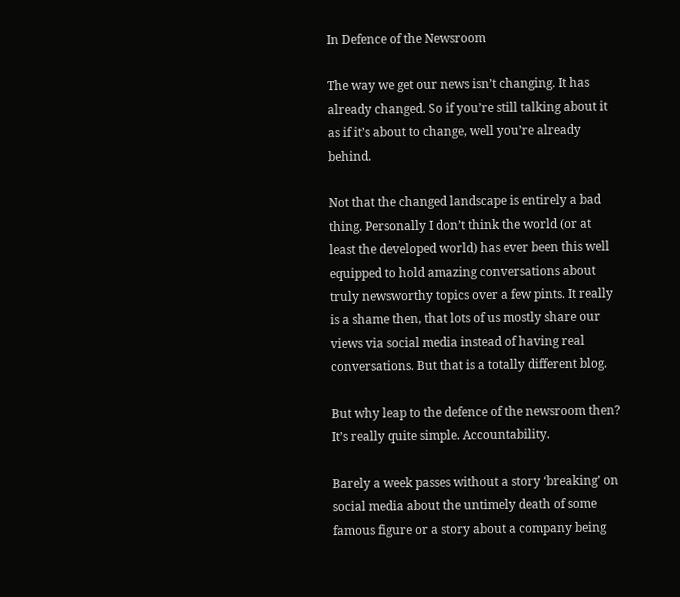In Defence of the Newsroom

The way we get our news isn’t changing. It has already changed. So if you’re still talking about it as if it’s about to change, well you’re already behind.

Not that the changed landscape is entirely a bad thing. Personally I don’t think the world (or at least the developed world) has ever been this well equipped to hold amazing conversations about truly newsworthy topics over a few pints. It really is a shame then, that lots of us mostly share our views via social media instead of having real conversations. But that is a totally different blog.

But why leap to the defence of the newsroom then? It’s really quite simple. Accountability.

Barely a week passes without a story ‘breaking’ on social media about the untimely death of some famous figure or a story about a company being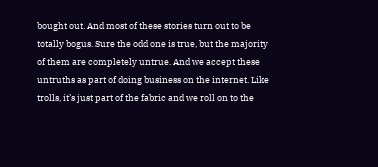bought out. And most of these stories turn out to be totally bogus. Sure the odd one is true, but the majority of them are completely untrue. And we accept these untruths as part of doing business on the internet. Like trolls, it’s just part of the fabric and we roll on to the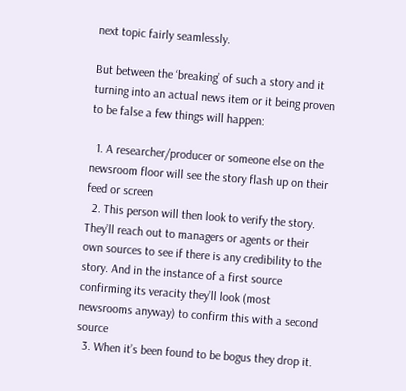next topic fairly seamlessly.

But between the ‘breaking’ of such a story and it turning into an actual news item or it being proven to be false a few things will happen:

  1. A researcher/producer or someone else on the newsroom floor will see the story flash up on their feed or screen
  2. This person will then look to verify the story. They’ll reach out to managers or agents or their own sources to see if there is any credibility to the story. And in the instance of a first source confirming its veracity they’ll look (most newsrooms anyway) to confirm this with a second source
  3. When it’s been found to be bogus they drop it.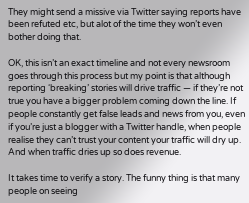They might send a missive via Twitter saying reports have been refuted etc, but alot of the time they won’t even bother doing that.

OK, this isn’t an exact timeline and not every newsroom goes through this process but my point is that although reporting ‘breaking’ stories will drive traffic — if they’re not true you have a bigger problem coming down the line. If people constantly get false leads and news from you, even if you’re just a blogger with a Twitter handle, when people realise they can’t trust your content your traffic will dry up. And when traffic dries up so does revenue.

It takes time to verify a story. The funny thing is that many people on seeing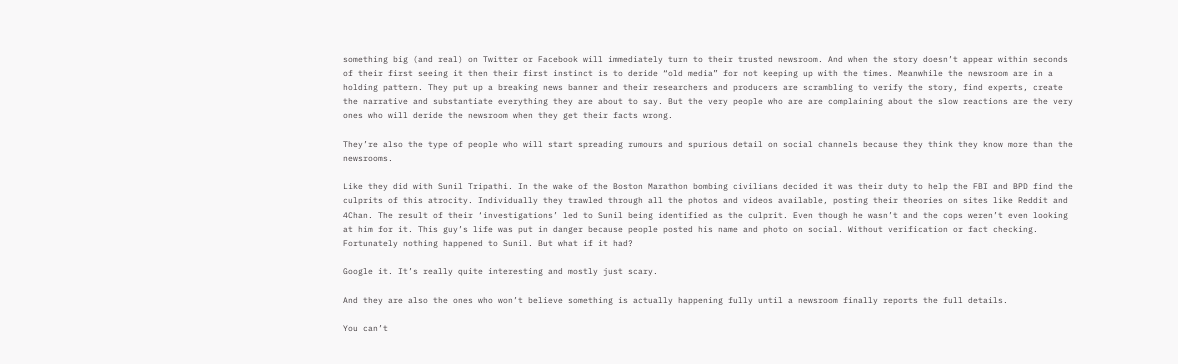something big (and real) on Twitter or Facebook will immediately turn to their trusted newsroom. And when the story doesn’t appear within seconds of their first seeing it then their first instinct is to deride “old media” for not keeping up with the times. Meanwhile the newsroom are in a holding pattern. They put up a breaking news banner and their researchers and producers are scrambling to verify the story, find experts, create the narrative and substantiate everything they are about to say. But the very people who are are complaining about the slow reactions are the very ones who will deride the newsroom when they get their facts wrong.

They’re also the type of people who will start spreading rumours and spurious detail on social channels because they think they know more than the newsrooms.

Like they did with Sunil Tripathi. In the wake of the Boston Marathon bombing civilians decided it was their duty to help the FBI and BPD find the culprits of this atrocity. Individually they trawled through all the photos and videos available, posting their theories on sites like Reddit and 4Chan. The result of their ‘investigations’ led to Sunil being identified as the culprit. Even though he wasn’t and the cops weren’t even looking at him for it. This guy’s life was put in danger because people posted his name and photo on social. Without verification or fact checking. Fortunately nothing happened to Sunil. But what if it had?

Google it. It’s really quite interesting and mostly just scary.

And they are also the ones who won’t believe something is actually happening fully until a newsroom finally reports the full details.

You can’t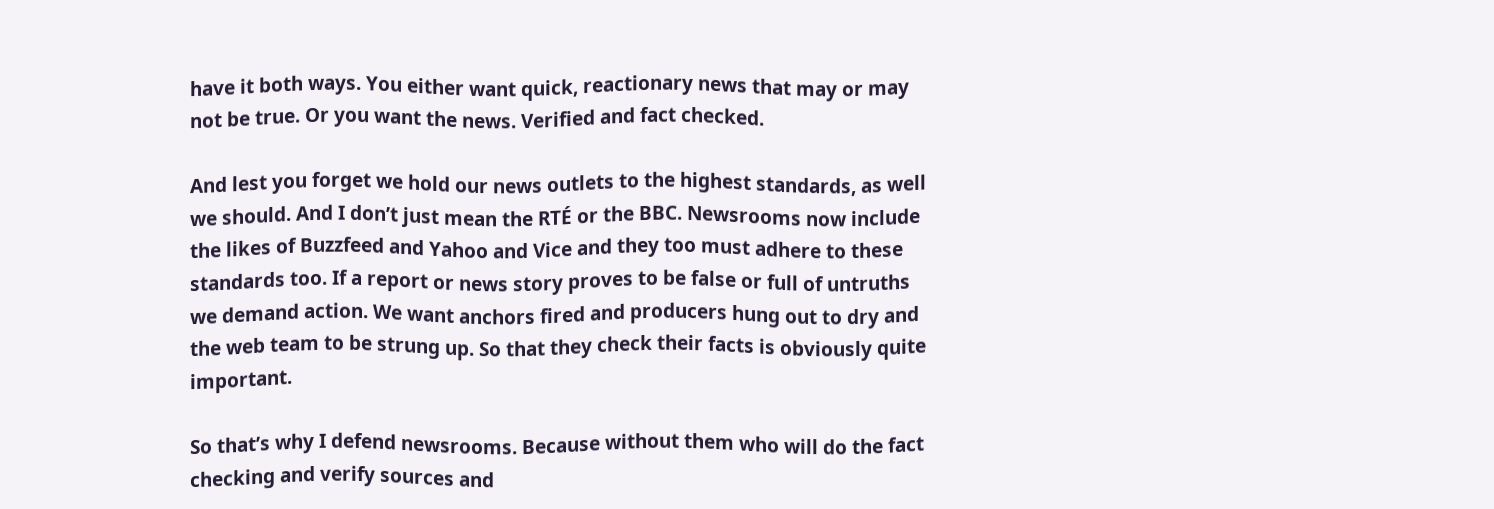have it both ways. You either want quick, reactionary news that may or may not be true. Or you want the news. Verified and fact checked.

And lest you forget we hold our news outlets to the highest standards, as well we should. And I don’t just mean the RTÉ or the BBC. Newsrooms now include the likes of Buzzfeed and Yahoo and Vice and they too must adhere to these standards too. If a report or news story proves to be false or full of untruths we demand action. We want anchors fired and producers hung out to dry and the web team to be strung up. So that they check their facts is obviously quite important.

So that’s why I defend newsrooms. Because without them who will do the fact checking and verify sources and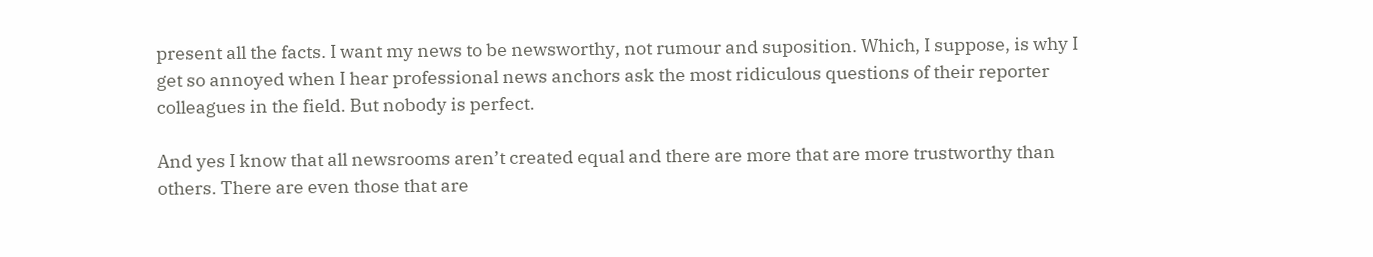present all the facts. I want my news to be newsworthy, not rumour and suposition. Which, I suppose, is why I get so annoyed when I hear professional news anchors ask the most ridiculous questions of their reporter colleagues in the field. But nobody is perfect.

And yes I know that all newsrooms aren’t created equal and there are more that are more trustworthy than others. There are even those that are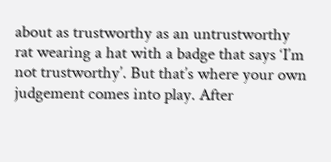about as trustworthy as an untrustworthy rat wearing a hat with a badge that says ‘I’m not trustworthy’. But that’s where your own judgement comes into play. After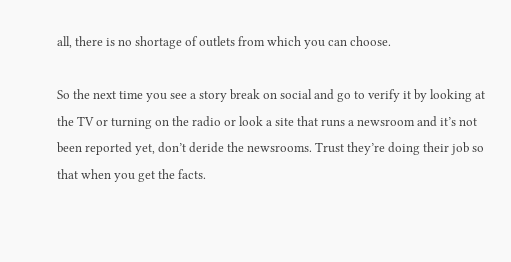all, there is no shortage of outlets from which you can choose.

So the next time you see a story break on social and go to verify it by looking at the TV or turning on the radio or look a site that runs a newsroom and it’s not been reported yet, don’t deride the newsrooms. Trust they’re doing their job so that when you get the facts.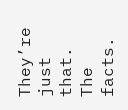They’re just that. The facts.